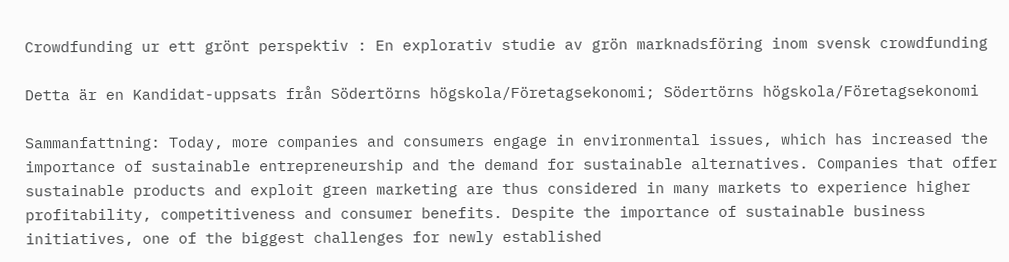Crowdfunding ur ett grönt perspektiv : En explorativ studie av grön marknadsföring inom svensk crowdfunding

Detta är en Kandidat-uppsats från Södertörns högskola/Företagsekonomi; Södertörns högskola/Företagsekonomi

Sammanfattning: Today, more companies and consumers engage in environmental issues, which has increased the importance of sustainable entrepreneurship and the demand for sustainable alternatives. Companies that offer sustainable products and exploit green marketing are thus considered in many markets to experience higher profitability, competitiveness and consumer benefits. Despite the importance of sustainable business initiatives, one of the biggest challenges for newly established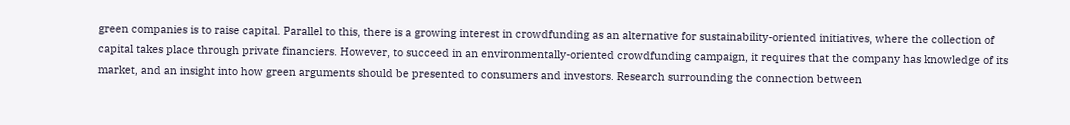green companies is to raise capital. Parallel to this, there is a growing interest in crowdfunding as an alternative for sustainability-oriented initiatives, where the collection of capital takes place through private financiers. However, to succeed in an environmentally-oriented crowdfunding campaign, it requires that the company has knowledge of its market, and an insight into how green arguments should be presented to consumers and investors. Research surrounding the connection between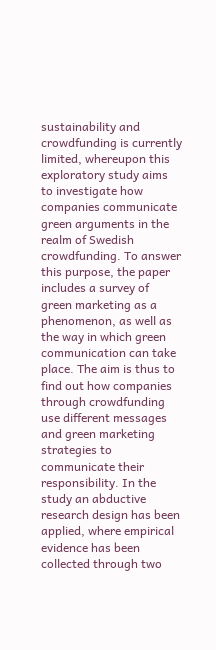sustainability and crowdfunding is currently limited, whereupon this exploratory study aims to investigate how companies communicate green arguments in the realm of Swedish crowdfunding. To answer this purpose, the paper includes a survey of green marketing as a phenomenon, as well as the way in which green communication can take place. The aim is thus to find out how companies through crowdfunding use different messages and green marketing strategies to communicate their responsibility. In the study an abductive research design has been applied, where empirical evidence has been collected through two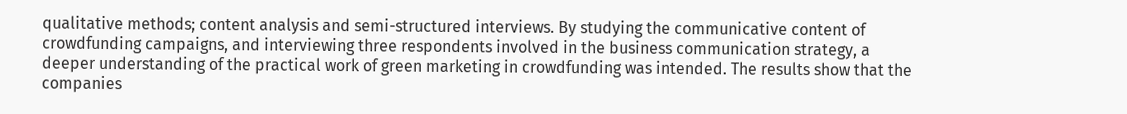qualitative methods; content analysis and semi-structured interviews. By studying the communicative content of crowdfunding campaigns, and interviewing three respondents involved in the business communication strategy, a deeper understanding of the practical work of green marketing in crowdfunding was intended. The results show that the companies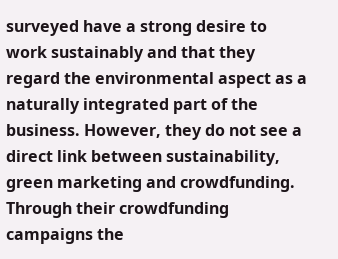surveyed have a strong desire to work sustainably and that they regard the environmental aspect as a naturally integrated part of the business. However, they do not see a direct link between sustainability, green marketing and crowdfunding. Through their crowdfunding campaigns the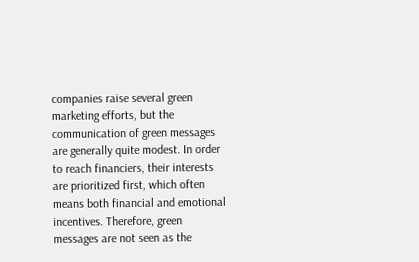companies raise several green marketing efforts, but the communication of green messages are generally quite modest. In order to reach financiers, their interests are prioritized first, which often means both financial and emotional incentives. Therefore, green messages are not seen as the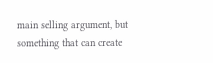main selling argument, but something that can create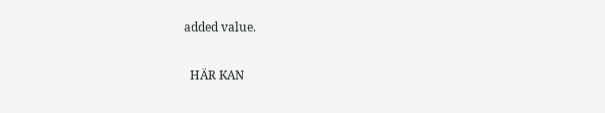added value.

  HÄR KAN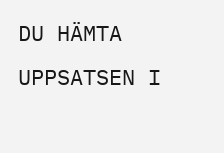DU HÄMTA UPPSATSEN I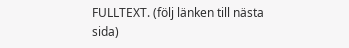FULLTEXT. (följ länken till nästa sida)